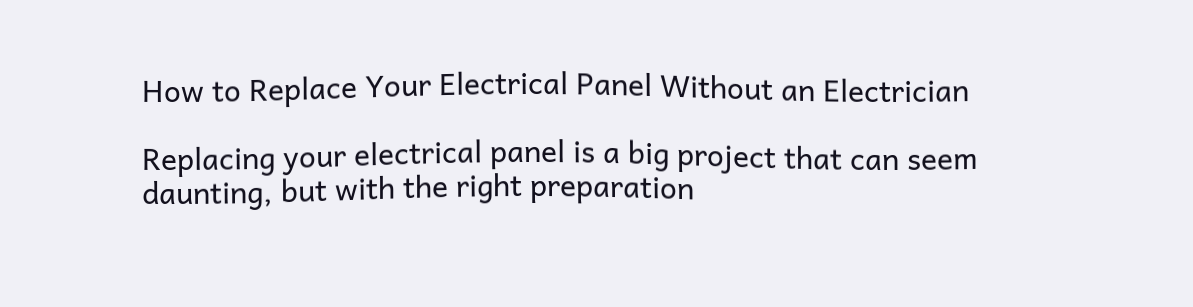How to Replace Your Electrical Panel Without an Electrician

Replacing your electrical panel is a big project that can seem daunting, but with the right preparation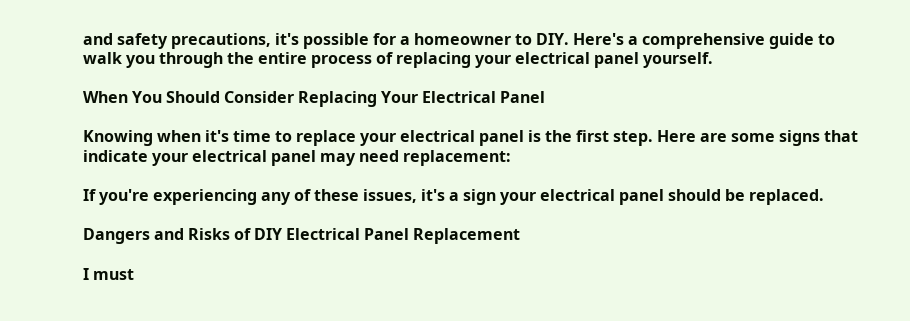and safety precautions, it's possible for a homeowner to DIY. Here's a comprehensive guide to walk you through the entire process of replacing your electrical panel yourself.

When You Should Consider Replacing Your Electrical Panel

Knowing when it's time to replace your electrical panel is the first step. Here are some signs that indicate your electrical panel may need replacement:

If you're experiencing any of these issues, it's a sign your electrical panel should be replaced.

Dangers and Risks of DIY Electrical Panel Replacement

I must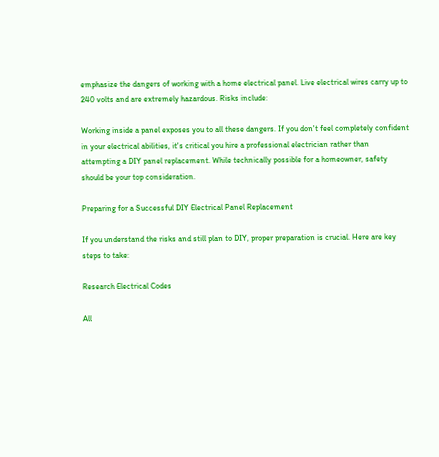emphasize the dangers of working with a home electrical panel. Live electrical wires carry up to 240 volts and are extremely hazardous. Risks include:

Working inside a panel exposes you to all these dangers. If you don't feel completely confident in your electrical abilities, it's critical you hire a professional electrician rather than attempting a DIY panel replacement. While technically possible for a homeowner, safety should be your top consideration.

Preparing for a Successful DIY Electrical Panel Replacement

If you understand the risks and still plan to DIY, proper preparation is crucial. Here are key steps to take:

Research Electrical Codes

All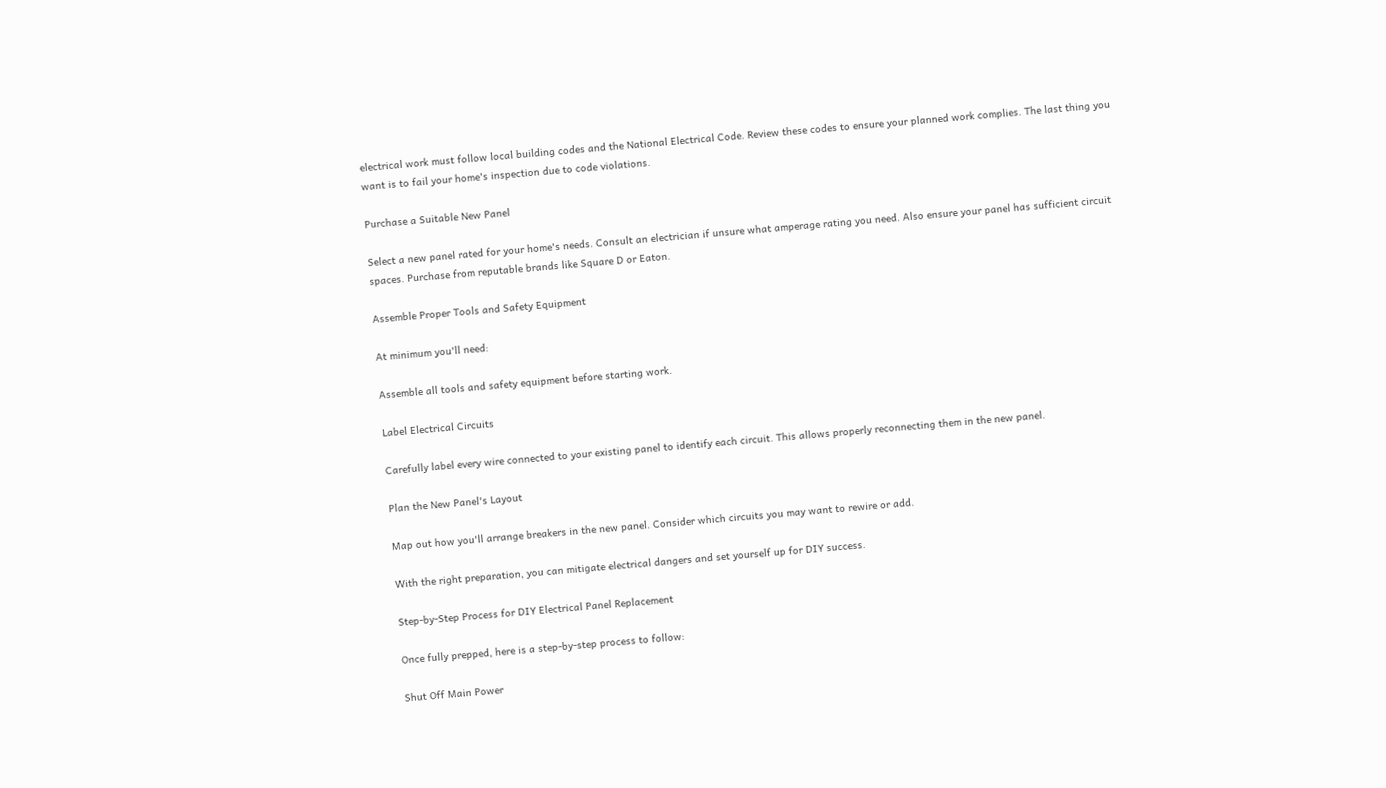electrical work must follow local building codes and the National Electrical Code. Review these codes to ensure your planned work complies. The last thing you want is to fail your home's inspection due to code violations.

Purchase a Suitable New Panel

Select a new panel rated for your home's needs. Consult an electrician if unsure what amperage rating you need. Also ensure your panel has sufficient circuit spaces. Purchase from reputable brands like Square D or Eaton.

Assemble Proper Tools and Safety Equipment

At minimum you'll need:

Assemble all tools and safety equipment before starting work.

Label Electrical Circuits

Carefully label every wire connected to your existing panel to identify each circuit. This allows properly reconnecting them in the new panel.

Plan the New Panel's Layout

Map out how you'll arrange breakers in the new panel. Consider which circuits you may want to rewire or add.

With the right preparation, you can mitigate electrical dangers and set yourself up for DIY success.

Step-by-Step Process for DIY Electrical Panel Replacement

Once fully prepped, here is a step-by-step process to follow:

Shut Off Main Power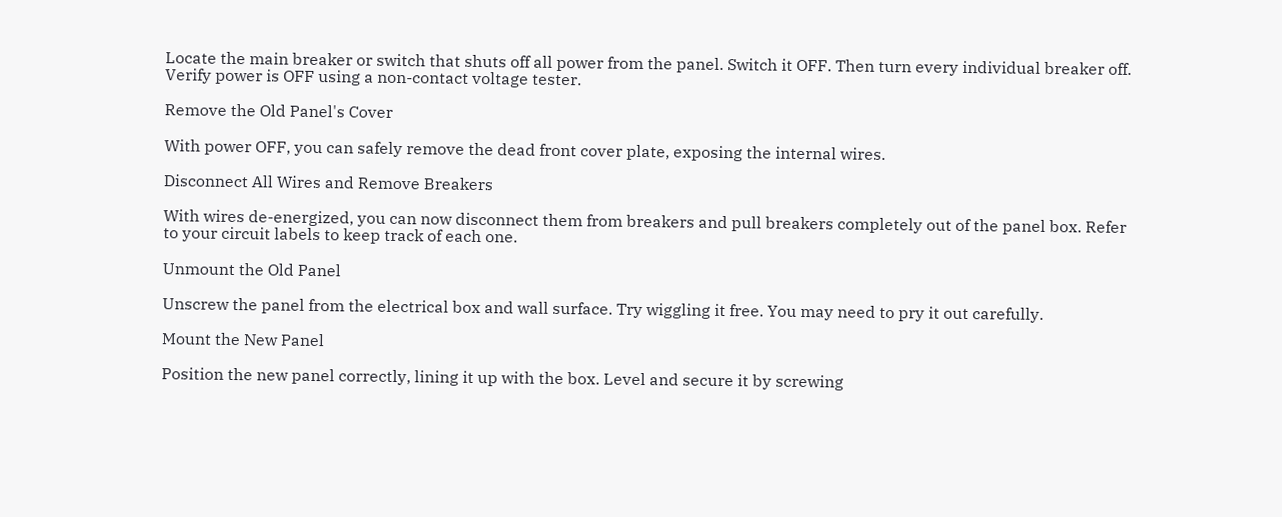Locate the main breaker or switch that shuts off all power from the panel. Switch it OFF. Then turn every individual breaker off. Verify power is OFF using a non-contact voltage tester.

Remove the Old Panel's Cover

With power OFF, you can safely remove the dead front cover plate, exposing the internal wires.

Disconnect All Wires and Remove Breakers

With wires de-energized, you can now disconnect them from breakers and pull breakers completely out of the panel box. Refer to your circuit labels to keep track of each one.

Unmount the Old Panel

Unscrew the panel from the electrical box and wall surface. Try wiggling it free. You may need to pry it out carefully.

Mount the New Panel

Position the new panel correctly, lining it up with the box. Level and secure it by screwing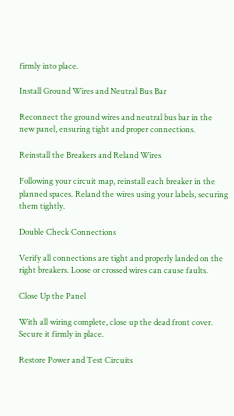firmly into place.

Install Ground Wires and Neutral Bus Bar

Reconnect the ground wires and neutral bus bar in the new panel, ensuring tight and proper connections.

Reinstall the Breakers and Reland Wires

Following your circuit map, reinstall each breaker in the planned spaces. Reland the wires using your labels, securing them tightly.

Double Check Connections

Verify all connections are tight and properly landed on the right breakers. Loose or crossed wires can cause faults.

Close Up the Panel

With all wiring complete, close up the dead front cover. Secure it firmly in place.

Restore Power and Test Circuits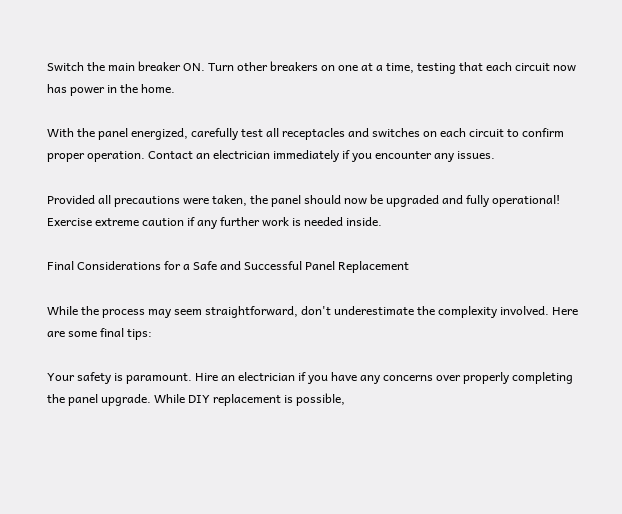Switch the main breaker ON. Turn other breakers on one at a time, testing that each circuit now has power in the home.

With the panel energized, carefully test all receptacles and switches on each circuit to confirm proper operation. Contact an electrician immediately if you encounter any issues.

Provided all precautions were taken, the panel should now be upgraded and fully operational! Exercise extreme caution if any further work is needed inside.

Final Considerations for a Safe and Successful Panel Replacement

While the process may seem straightforward, don't underestimate the complexity involved. Here are some final tips:

Your safety is paramount. Hire an electrician if you have any concerns over properly completing the panel upgrade. While DIY replacement is possible,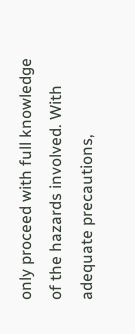only proceed with full knowledge of the hazards involved. With adequate precautions,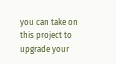you can take on this project to upgrade your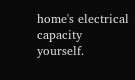home's electrical capacity yourself.